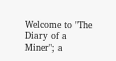Welcome to "The Diary of a Miner"; a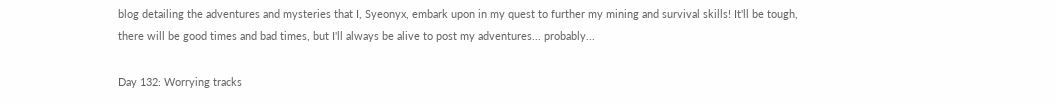blog detailing the adventures and mysteries that I, Syeonyx, embark upon in my quest to further my mining and survival skills! It'll be tough, there will be good times and bad times, but I'll always be alive to post my adventures... probably...

Day 132: Worrying tracks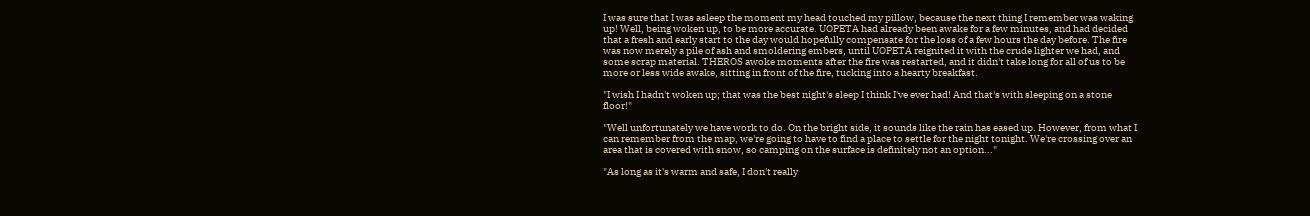I was sure that I was asleep the moment my head touched my pillow, because the next thing I remember was waking up! Well, being woken up, to be more accurate. UOPETA had already been awake for a few minutes, and had decided that a fresh and early start to the day would hopefully compensate for the loss of a few hours the day before. The fire was now merely a pile of ash and smoldering embers, until UOPETA reignited it with the crude lighter we had, and some scrap material. THEROS awoke moments after the fire was restarted, and it didn't take long for all of us to be more or less wide awake, sitting in front of the fire, tucking into a hearty breakfast.

"I wish I hadn't woken up; that was the best night's sleep I think I've ever had! And that's with sleeping on a stone floor!"

"Well unfortunately we have work to do. On the bright side, it sounds like the rain has eased up. However, from what I can remember from the map, we're going to have to find a place to settle for the night tonight. We're crossing over an area that is covered with snow, so camping on the surface is definitely not an option..."

"As long as it's warm and safe, I don't really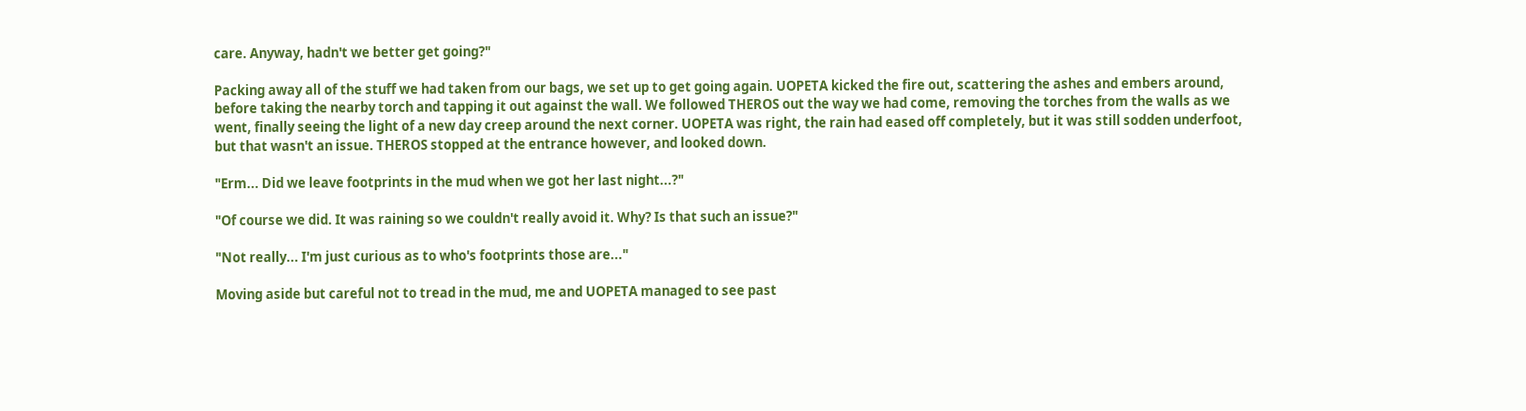care. Anyway, hadn't we better get going?"

Packing away all of the stuff we had taken from our bags, we set up to get going again. UOPETA kicked the fire out, scattering the ashes and embers around, before taking the nearby torch and tapping it out against the wall. We followed THEROS out the way we had come, removing the torches from the walls as we went, finally seeing the light of a new day creep around the next corner. UOPETA was right, the rain had eased off completely, but it was still sodden underfoot, but that wasn't an issue. THEROS stopped at the entrance however, and looked down.

"Erm... Did we leave footprints in the mud when we got her last night...?"

"Of course we did. It was raining so we couldn't really avoid it. Why? Is that such an issue?"

"Not really... I'm just curious as to who's footprints those are..."

Moving aside but careful not to tread in the mud, me and UOPETA managed to see past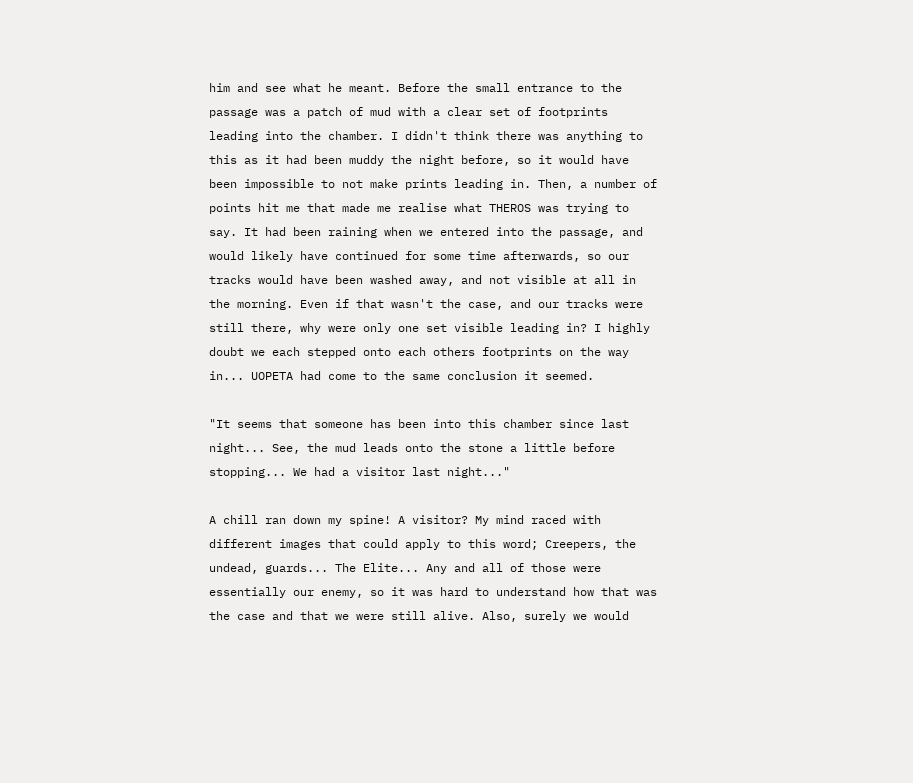him and see what he meant. Before the small entrance to the passage was a patch of mud with a clear set of footprints leading into the chamber. I didn't think there was anything to this as it had been muddy the night before, so it would have been impossible to not make prints leading in. Then, a number of points hit me that made me realise what THEROS was trying to say. It had been raining when we entered into the passage, and would likely have continued for some time afterwards, so our tracks would have been washed away, and not visible at all in the morning. Even if that wasn't the case, and our tracks were still there, why were only one set visible leading in? I highly doubt we each stepped onto each others footprints on the way in... UOPETA had come to the same conclusion it seemed.

"It seems that someone has been into this chamber since last night... See, the mud leads onto the stone a little before stopping... We had a visitor last night..."

A chill ran down my spine! A visitor? My mind raced with different images that could apply to this word; Creepers, the undead, guards... The Elite... Any and all of those were essentially our enemy, so it was hard to understand how that was the case and that we were still alive. Also, surely we would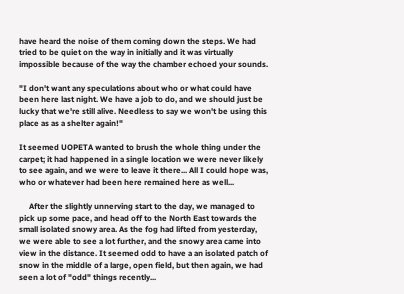have heard the noise of them coming down the steps. We had tried to be quiet on the way in initially and it was virtually impossible because of the way the chamber echoed your sounds.

"I don't want any speculations about who or what could have been here last night. We have a job to do, and we should just be lucky that we're still alive. Needless to say we won't be using this place as as a shelter again!"

It seemed UOPETA wanted to brush the whole thing under the carpet; it had happened in a single location we were never likely to see again, and we were to leave it there... All I could hope was, who or whatever had been here remained here as well...

     After the slightly unnerving start to the day, we managed to pick up some pace, and head off to the North East towards the small isolated snowy area. As the fog had lifted from yesterday, we were able to see a lot further, and the snowy area came into view in the distance. It seemed odd to have a an isolated patch of snow in the middle of a large, open field, but then again, we had seen a lot of "odd" things recently...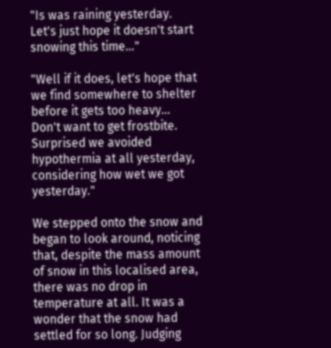"Is was raining yesterday. Let's just hope it doesn't start snowing this time..."

"Well if it does, let's hope that we find somewhere to shelter before it gets too heavy... Don't want to get frostbite. Surprised we avoided hypothermia at all yesterday, considering how wet we got yesterday."

We stepped onto the snow and began to look around, noticing that, despite the mass amount of snow in this localised area, there was no drop in temperature at all. It was a wonder that the snow had settled for so long. Judging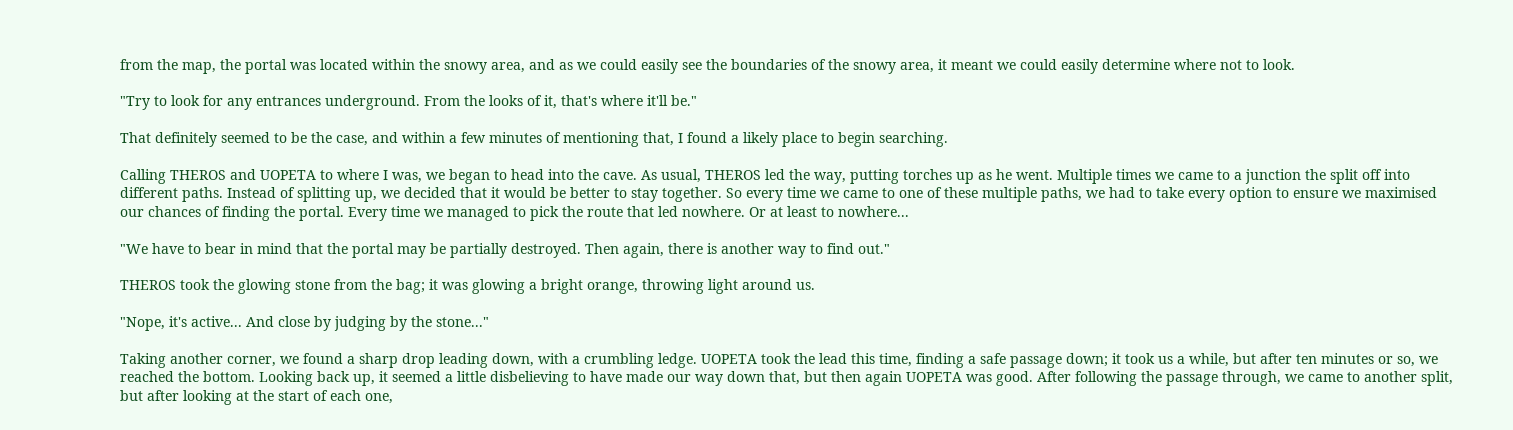from the map, the portal was located within the snowy area, and as we could easily see the boundaries of the snowy area, it meant we could easily determine where not to look.

"Try to look for any entrances underground. From the looks of it, that's where it'll be."

That definitely seemed to be the case, and within a few minutes of mentioning that, I found a likely place to begin searching.

Calling THEROS and UOPETA to where I was, we began to head into the cave. As usual, THEROS led the way, putting torches up as he went. Multiple times we came to a junction the split off into different paths. Instead of splitting up, we decided that it would be better to stay together. So every time we came to one of these multiple paths, we had to take every option to ensure we maximised our chances of finding the portal. Every time we managed to pick the route that led nowhere. Or at least to nowhere...

"We have to bear in mind that the portal may be partially destroyed. Then again, there is another way to find out."

THEROS took the glowing stone from the bag; it was glowing a bright orange, throwing light around us.

"Nope, it's active... And close by judging by the stone..."

Taking another corner, we found a sharp drop leading down, with a crumbling ledge. UOPETA took the lead this time, finding a safe passage down; it took us a while, but after ten minutes or so, we reached the bottom. Looking back up, it seemed a little disbelieving to have made our way down that, but then again UOPETA was good. After following the passage through, we came to another split, but after looking at the start of each one,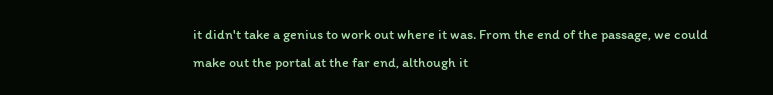it didn't take a genius to work out where it was. From the end of the passage, we could make out the portal at the far end, although it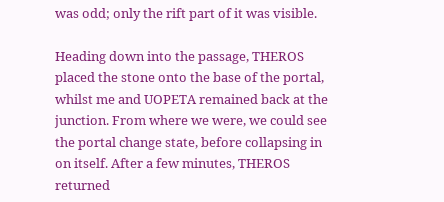was odd; only the rift part of it was visible.

Heading down into the passage, THEROS placed the stone onto the base of the portal, whilst me and UOPETA remained back at the junction. From where we were, we could see the portal change state, before collapsing in on itself. After a few minutes, THEROS returned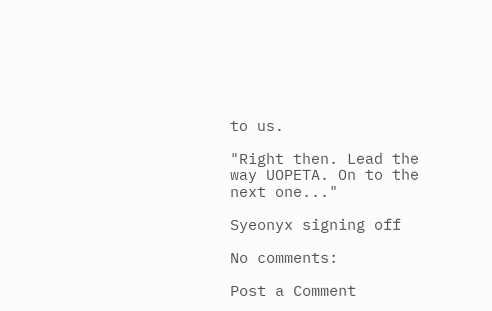to us.

"Right then. Lead the way UOPETA. On to the next one..."

Syeonyx signing off

No comments:

Post a Comment